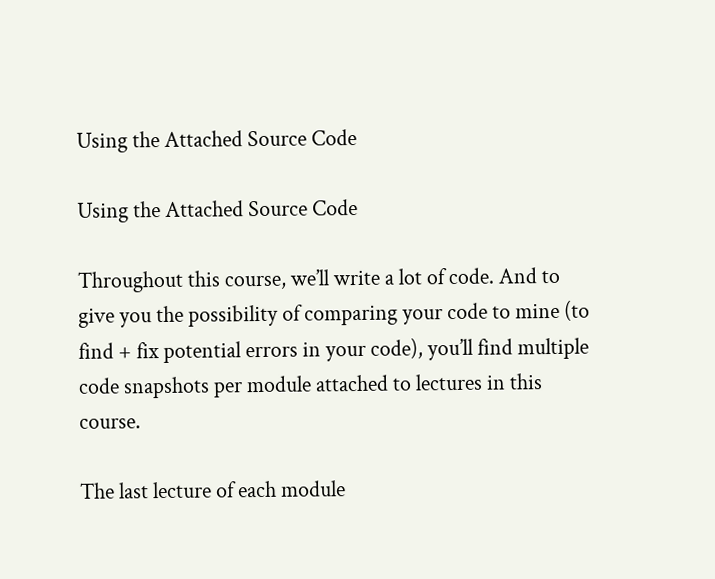Using the Attached Source Code

Using the Attached Source Code

Throughout this course, we’ll write a lot of code. And to give you the possibility of comparing your code to mine (to find + fix potential errors in your code), you’ll find multiple code snapshots per module attached to lectures in this course.

The last lecture of each module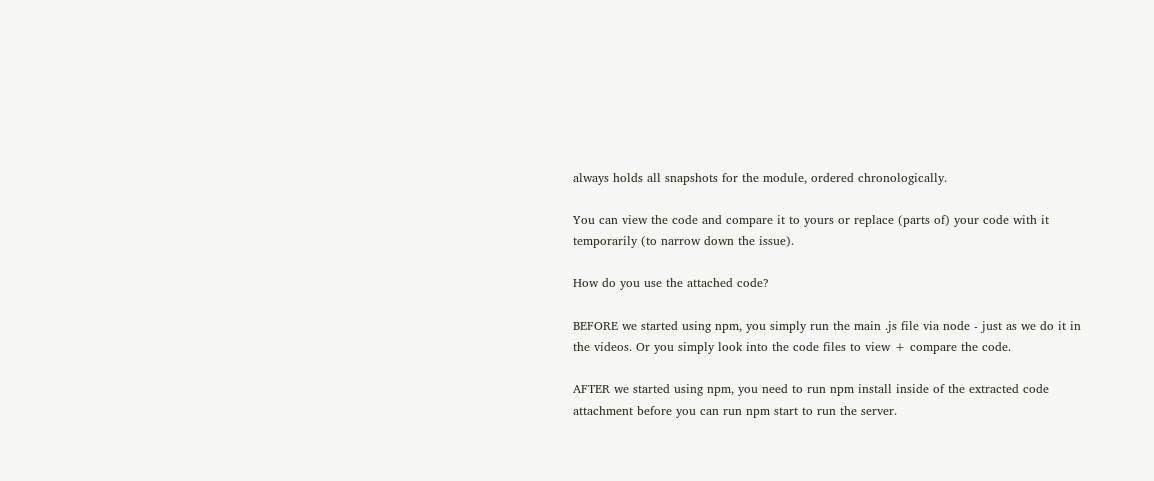always holds all snapshots for the module, ordered chronologically.

You can view the code and compare it to yours or replace (parts of) your code with it temporarily (to narrow down the issue).

How do you use the attached code?

BEFORE we started using npm, you simply run the main .js file via node - just as we do it in the videos. Or you simply look into the code files to view + compare the code.

AFTER we started using npm, you need to run npm install inside of the extracted code attachment before you can run npm start to run the server.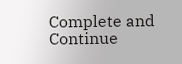Complete and Continue